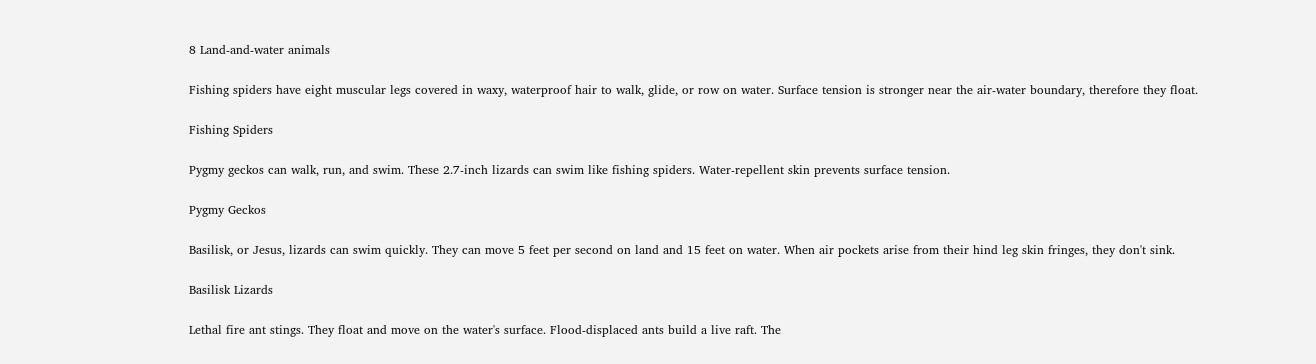8 Land-and-water animals

Fishing spiders have eight muscular legs covered in waxy, waterproof hair to walk, glide, or row on water. Surface tension is stronger near the air-water boundary, therefore they float.

Fishing Spiders

Pygmy geckos can walk, run, and swim. These 2.7-inch lizards can swim like fishing spiders. Water-repellent skin prevents surface tension.

Pygmy Geckos

Basilisk, or Jesus, lizards can swim quickly. They can move 5 feet per second on land and 15 feet on water. When air pockets arise from their hind leg skin fringes, they don't sink.

Basilisk Lizards

Lethal fire ant stings. They float and move on the water's surface. Flood-displaced ants build a live raft. The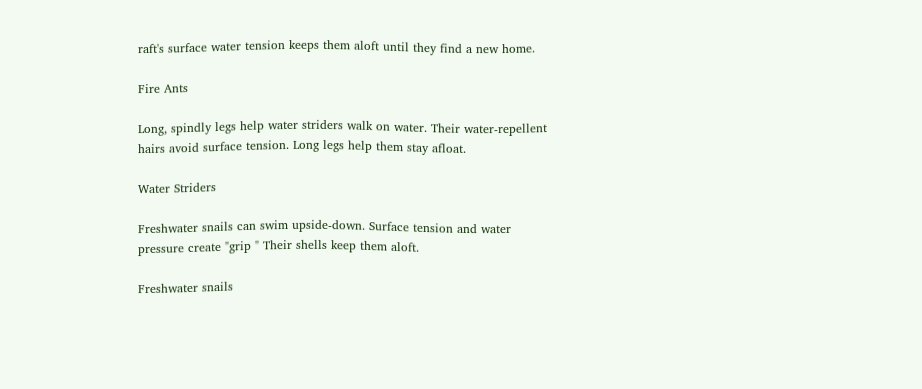raft's surface water tension keeps them aloft until they find a new home.

Fire Ants

Long, spindly legs help water striders walk on water. Their water-repellent hairs avoid surface tension. Long legs help them stay afloat.

Water Striders

Freshwater snails can swim upside-down. Surface tension and water pressure create "grip " Their shells keep them aloft.

Freshwater snails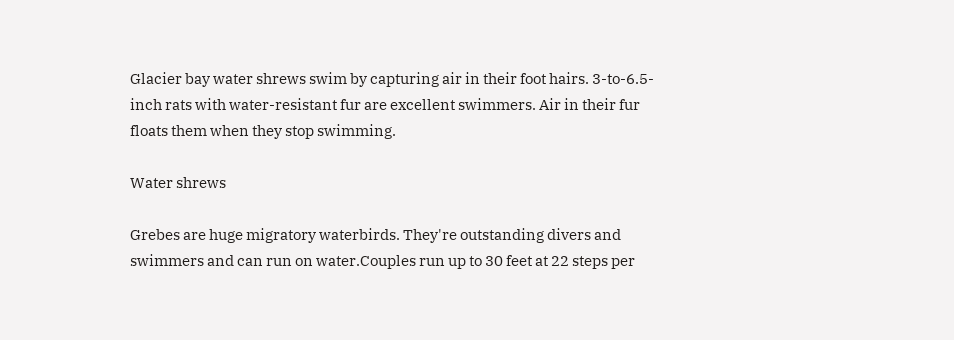Glacier bay water shrews swim by capturing air in their foot hairs. 3-to-6.5-inch rats with water-resistant fur are excellent swimmers. Air in their fur floats them when they stop swimming.

Water shrews

Grebes are huge migratory waterbirds. They're outstanding divers and swimmers and can run on water.Couples run up to 30 feet at 22 steps per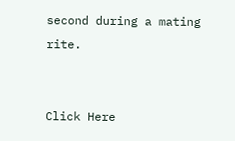second during a mating rite.


Click Here